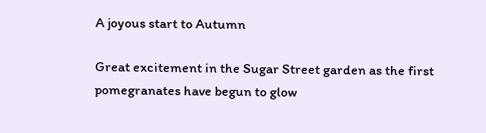A joyous start to Autumn

Great excitement in the Sugar Street garden as the first pomegranates have begun to glow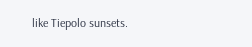like Tiepolo sunsets.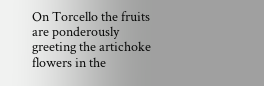On Torcello the fruits are ponderously greeting the artichoke flowers in the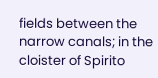fields between the narrow canals; in the cloister of Spirito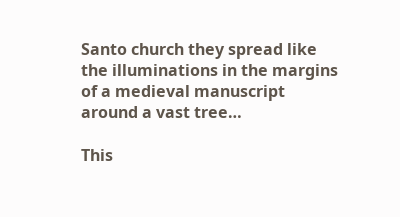Santo church they spread like the illuminations in the margins of a medieval manuscript around a vast tree…

This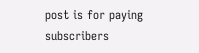post is for paying subscribers